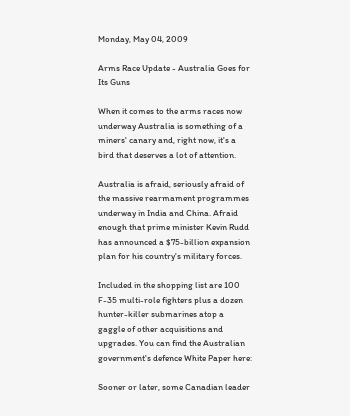Monday, May 04, 2009

Arms Race Update - Australia Goes for Its Guns

When it comes to the arms races now underway Australia is something of a miners' canary and, right now, it's a bird that deserves a lot of attention.

Australia is afraid, seriously afraid of the massive rearmament programmes underway in India and China. Afraid enough that prime minister Kevin Rudd has announced a $75-billion expansion plan for his country's military forces.

Included in the shopping list are 100 F-35 multi-role fighters plus a dozen hunter-killer submarines atop a gaggle of other acquisitions and upgrades. You can find the Australian government's defence White Paper here:

Sooner or later, some Canadian leader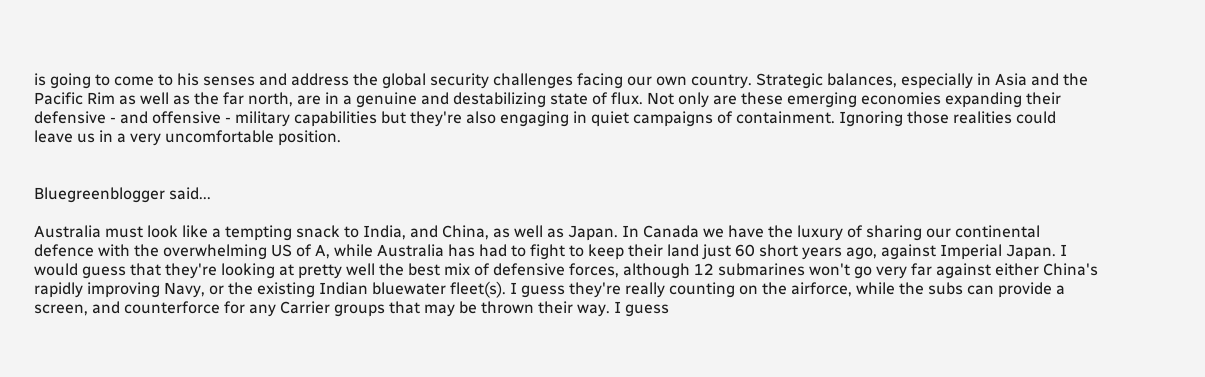is going to come to his senses and address the global security challenges facing our own country. Strategic balances, especially in Asia and the Pacific Rim as well as the far north, are in a genuine and destabilizing state of flux. Not only are these emerging economies expanding their defensive - and offensive - military capabilities but they're also engaging in quiet campaigns of containment. Ignoring those realities could leave us in a very uncomfortable position.


Bluegreenblogger said...

Australia must look like a tempting snack to India, and China, as well as Japan. In Canada we have the luxury of sharing our continental defence with the overwhelming US of A, while Australia has had to fight to keep their land just 60 short years ago, against Imperial Japan. I would guess that they're looking at pretty well the best mix of defensive forces, although 12 submarines won't go very far against either China's rapidly improving Navy, or the existing Indian bluewater fleet(s). I guess they're really counting on the airforce, while the subs can provide a screen, and counterforce for any Carrier groups that may be thrown their way. I guess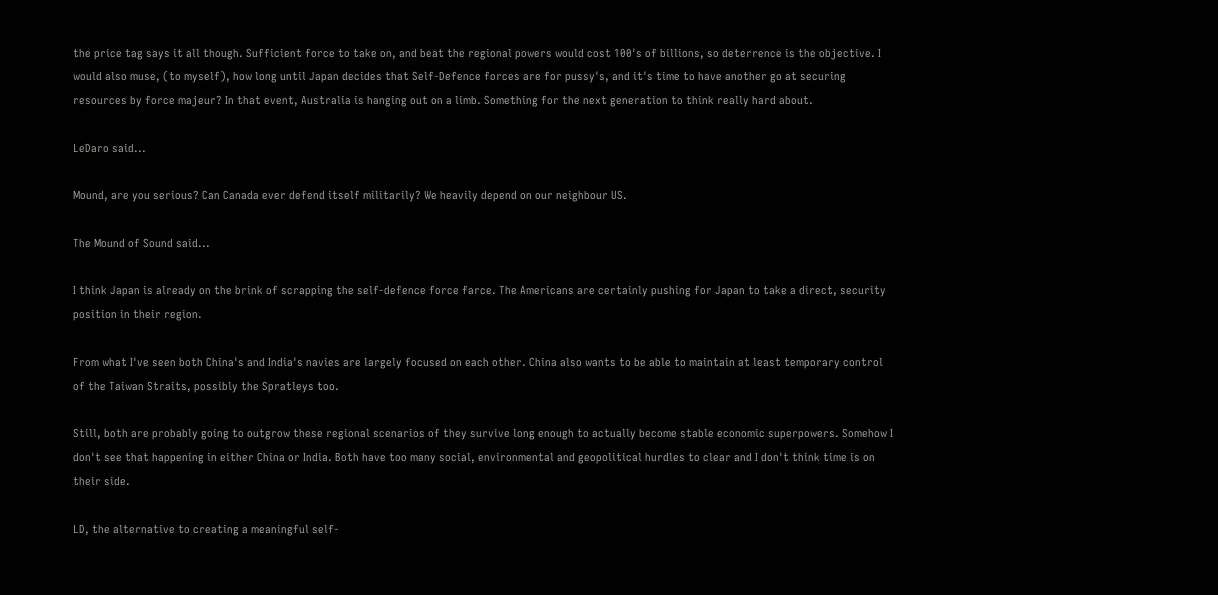the price tag says it all though. Sufficient force to take on, and beat the regional powers would cost 100's of billions, so deterrence is the objective. I would also muse, (to myself), how long until Japan decides that Self-Defence forces are for pussy's, and it's time to have another go at securing resources by force majeur? In that event, Australia is hanging out on a limb. Something for the next generation to think really hard about.

LeDaro said...

Mound, are you serious? Can Canada ever defend itself militarily? We heavily depend on our neighbour US.

The Mound of Sound said...

I think Japan is already on the brink of scrapping the self-defence force farce. The Americans are certainly pushing for Japan to take a direct, security position in their region.

From what I've seen both China's and India's navies are largely focused on each other. China also wants to be able to maintain at least temporary control of the Taiwan Straits, possibly the Spratleys too.

Still, both are probably going to outgrow these regional scenarios of they survive long enough to actually become stable economic superpowers. Somehow I don't see that happening in either China or India. Both have too many social, environmental and geopolitical hurdles to clear and I don't think time is on their side.

LD, the alternative to creating a meaningful self-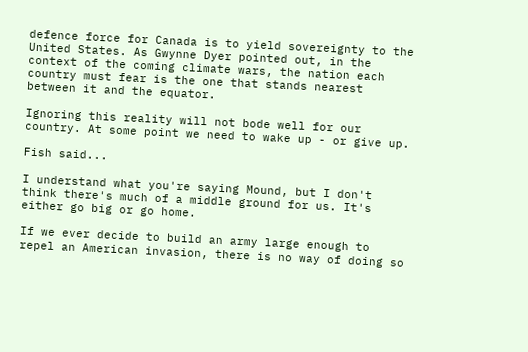defence force for Canada is to yield sovereignty to the United States. As Gwynne Dyer pointed out, in the context of the coming climate wars, the nation each country must fear is the one that stands nearest between it and the equator.

Ignoring this reality will not bode well for our country. At some point we need to wake up - or give up.

Fish said...

I understand what you're saying Mound, but I don't think there's much of a middle ground for us. It's either go big or go home.

If we ever decide to build an army large enough to repel an American invasion, there is no way of doing so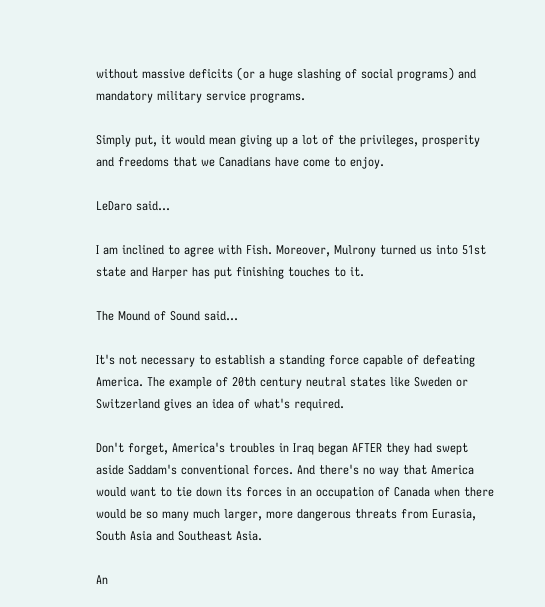without massive deficits (or a huge slashing of social programs) and mandatory military service programs.

Simply put, it would mean giving up a lot of the privileges, prosperity and freedoms that we Canadians have come to enjoy.

LeDaro said...

I am inclined to agree with Fish. Moreover, Mulrony turned us into 51st state and Harper has put finishing touches to it.

The Mound of Sound said...

It's not necessary to establish a standing force capable of defeating America. The example of 20th century neutral states like Sweden or Switzerland gives an idea of what's required.

Don't forget, America's troubles in Iraq began AFTER they had swept aside Saddam's conventional forces. And there's no way that America would want to tie down its forces in an occupation of Canada when there would be so many much larger, more dangerous threats from Eurasia, South Asia and Southeast Asia.

An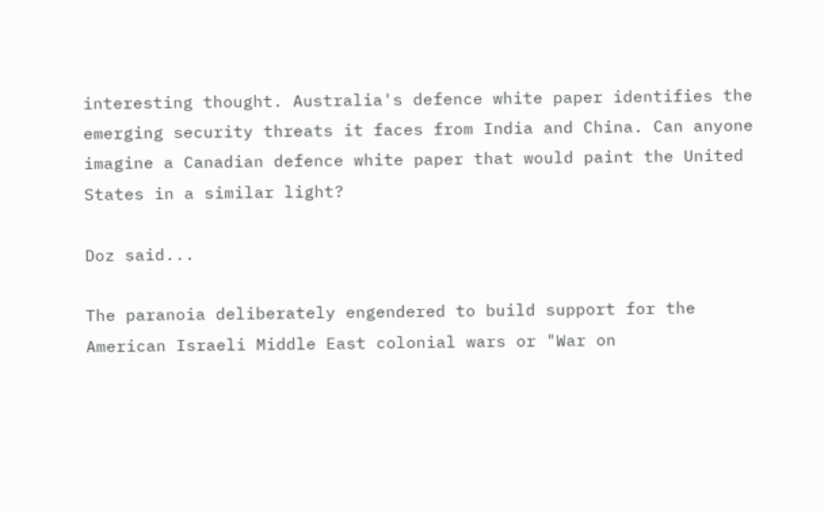interesting thought. Australia's defence white paper identifies the emerging security threats it faces from India and China. Can anyone imagine a Canadian defence white paper that would paint the United States in a similar light?

Doz said...

The paranoia deliberately engendered to build support for the American Israeli Middle East colonial wars or "War on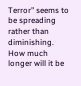Terror" seems to be spreading rather than diminishing. How much longer will it be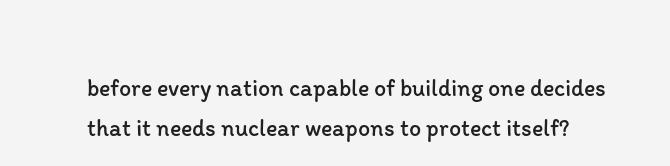before every nation capable of building one decides that it needs nuclear weapons to protect itself?